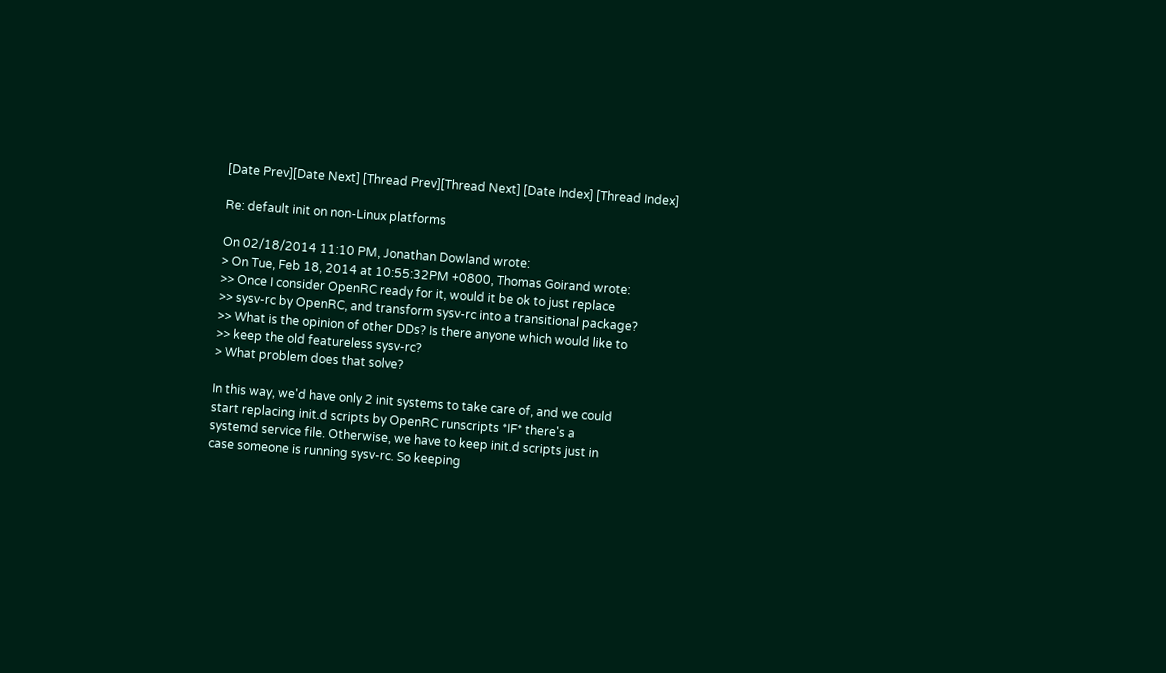[Date Prev][Date Next] [Thread Prev][Thread Next] [Date Index] [Thread Index]

Re: default init on non-Linux platforms

On 02/18/2014 11:10 PM, Jonathan Dowland wrote:
> On Tue, Feb 18, 2014 at 10:55:32PM +0800, Thomas Goirand wrote:
>> Once I consider OpenRC ready for it, would it be ok to just replace
>> sysv-rc by OpenRC, and transform sysv-rc into a transitional package?
>> What is the opinion of other DDs? Is there anyone which would like to
>> keep the old featureless sysv-rc?
> What problem does that solve?

In this way, we'd have only 2 init systems to take care of, and we could
start replacing init.d scripts by OpenRC runscripts *IF* there's a
systemd service file. Otherwise, we have to keep init.d scripts just in
case someone is running sysv-rc. So keeping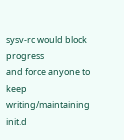sysv-rc would block progress
and force anyone to keep writing/maintaining init.d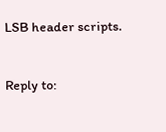LSB header scripts.


Reply to: